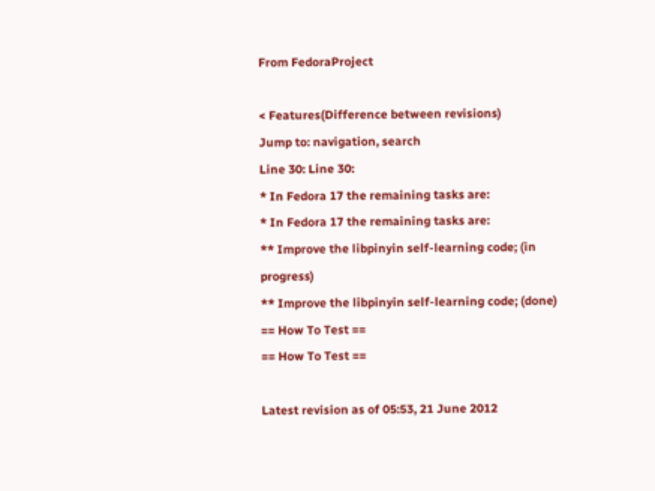From FedoraProject

< Features(Difference between revisions)
Jump to: navigation, search
Line 30: Line 30:
* In Fedora 17 the remaining tasks are:
* In Fedora 17 the remaining tasks are:
** Improve the libpinyin self-learning code; (in progress)
** Improve the libpinyin self-learning code; (done)
== How To Test ==
== How To Test ==

Latest revision as of 05:53, 21 June 2012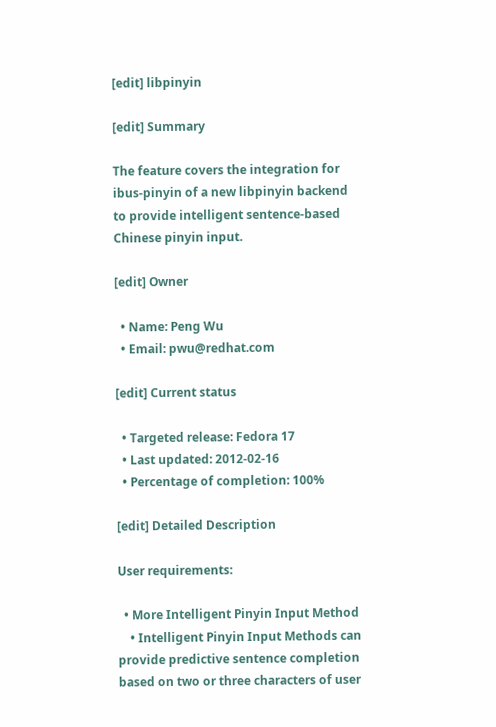[edit] libpinyin

[edit] Summary

The feature covers the integration for ibus-pinyin of a new libpinyin backend to provide intelligent sentence-based Chinese pinyin input.

[edit] Owner

  • Name: Peng Wu
  • Email: pwu@redhat.com

[edit] Current status

  • Targeted release: Fedora 17
  • Last updated: 2012-02-16
  • Percentage of completion: 100%

[edit] Detailed Description

User requirements:

  • More Intelligent Pinyin Input Method
    • Intelligent Pinyin Input Methods can provide predictive sentence completion based on two or three characters of user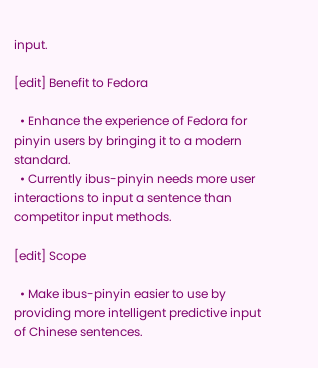input.

[edit] Benefit to Fedora

  • Enhance the experience of Fedora for pinyin users by bringing it to a modern standard.
  • Currently ibus-pinyin needs more user interactions to input a sentence than competitor input methods.

[edit] Scope

  • Make ibus-pinyin easier to use by providing more intelligent predictive input of Chinese sentences.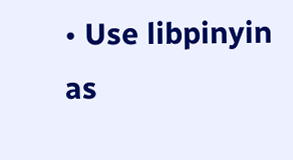• Use libpinyin as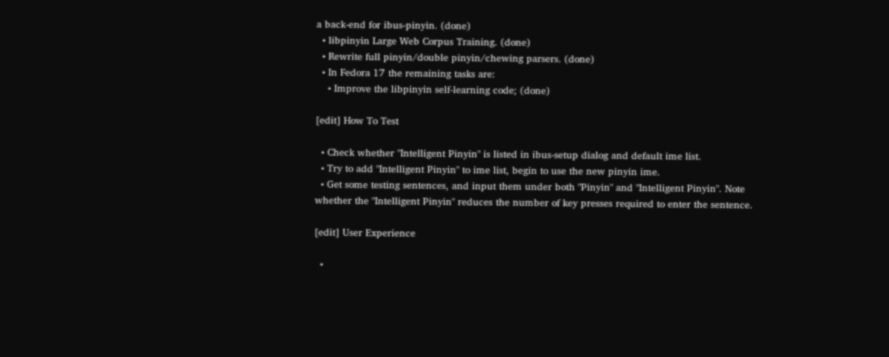a back-end for ibus-pinyin. (done)
  • libpinyin Large Web Corpus Training. (done)
  • Rewrite full pinyin/double pinyin/chewing parsers. (done)
  • In Fedora 17 the remaining tasks are:
    • Improve the libpinyin self-learning code; (done)

[edit] How To Test

  • Check whether "Intelligent Pinyin" is listed in ibus-setup dialog and default ime list.
  • Try to add "Intelligent Pinyin" to ime list, begin to use the new pinyin ime.
  • Get some testing sentences, and input them under both "Pinyin" and "Intelligent Pinyin". Note whether the "Intelligent Pinyin" reduces the number of key presses required to enter the sentence.

[edit] User Experience

  •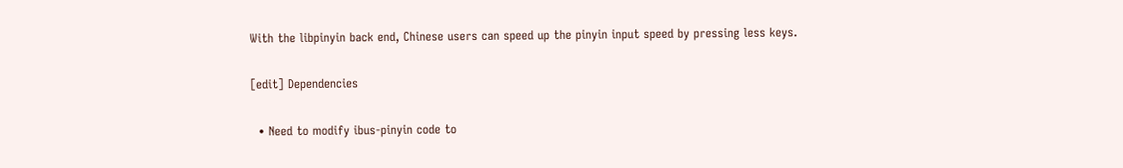With the libpinyin back end, Chinese users can speed up the pinyin input speed by pressing less keys.

[edit] Dependencies

  • Need to modify ibus-pinyin code to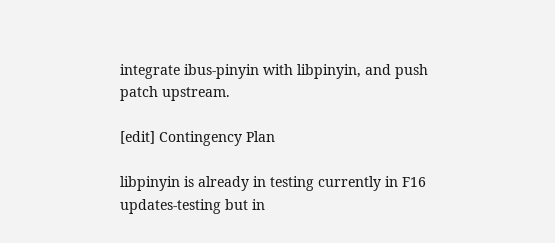integrate ibus-pinyin with libpinyin, and push patch upstream.

[edit] Contingency Plan

libpinyin is already in testing currently in F16 updates-testing but in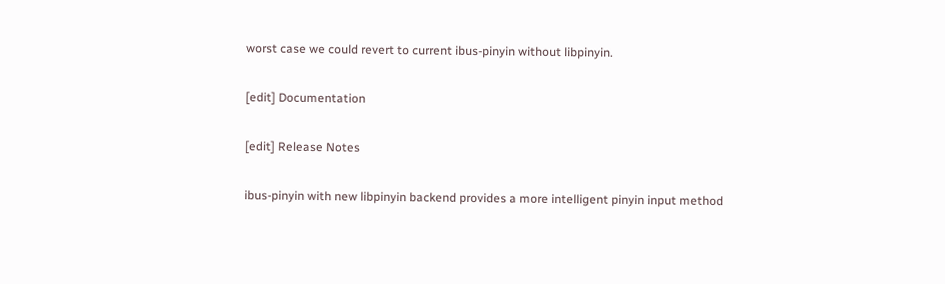worst case we could revert to current ibus-pinyin without libpinyin.

[edit] Documentation

[edit] Release Notes

ibus-pinyin with new libpinyin backend provides a more intelligent pinyin input method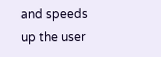and speeds up the user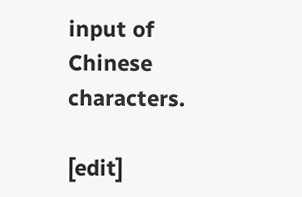input of Chinese characters.

[edit]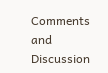Comments and Discussion